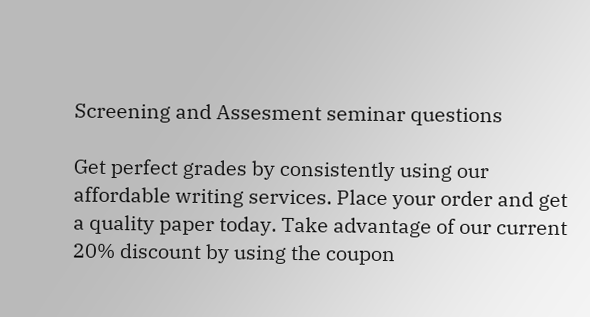Screening and Assesment seminar questions

Get perfect grades by consistently using our affordable writing services. Place your order and get a quality paper today. Take advantage of our current 20% discount by using the coupon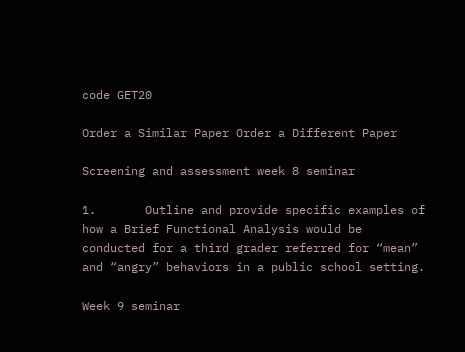code GET20

Order a Similar Paper Order a Different Paper

Screening and assessment week 8 seminar

1.       Outline and provide specific examples of how a Brief Functional Analysis would be conducted for a third grader referred for “mean” and “angry” behaviors in a public school setting.

Week 9 seminar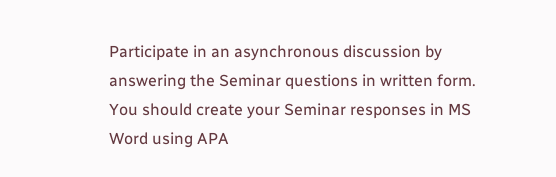Participate in an asynchronous discussion by answering the Seminar questions in written form. You should create your Seminar responses in MS Word using APA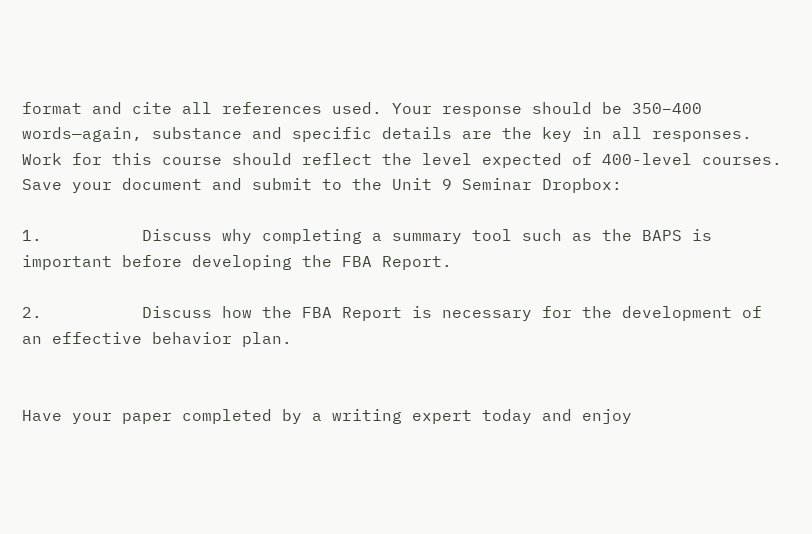format and cite all references used. Your response should be 350–400 words—again, substance and specific details are the key in all responses. Work for this course should reflect the level expected of 400-level courses. Save your document and submit to the Unit 9 Seminar Dropbox:

1.          Discuss why completing a summary tool such as the BAPS is important before developing the FBA Report.

2.          Discuss how the FBA Report is necessary for the development of an effective behavior plan.


Have your paper completed by a writing expert today and enjoy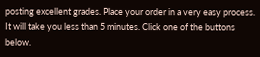posting excellent grades. Place your order in a very easy process. It will take you less than 5 minutes. Click one of the buttons below.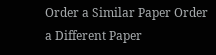Order a Similar Paper Order a Different Paper